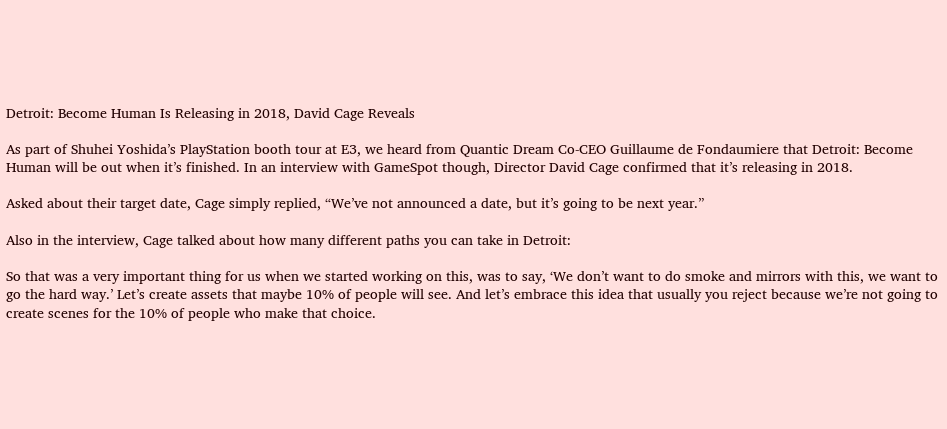Detroit: Become Human Is Releasing in 2018, David Cage Reveals

As part of Shuhei Yoshida’s PlayStation booth tour at E3, we heard from Quantic Dream Co-CEO Guillaume de Fondaumiere that Detroit: Become Human will be out when it’s finished. In an interview with GameSpot though, Director David Cage confirmed that it’s releasing in 2018.

Asked about their target date, Cage simply replied, “We’ve not announced a date, but it’s going to be next year.”

Also in the interview, Cage talked about how many different paths you can take in Detroit:

So that was a very important thing for us when we started working on this, was to say, ‘We don’t want to do smoke and mirrors with this, we want to go the hard way.’ Let’s create assets that maybe 10% of people will see. And let’s embrace this idea that usually you reject because we’re not going to create scenes for the 10% of people who make that choice.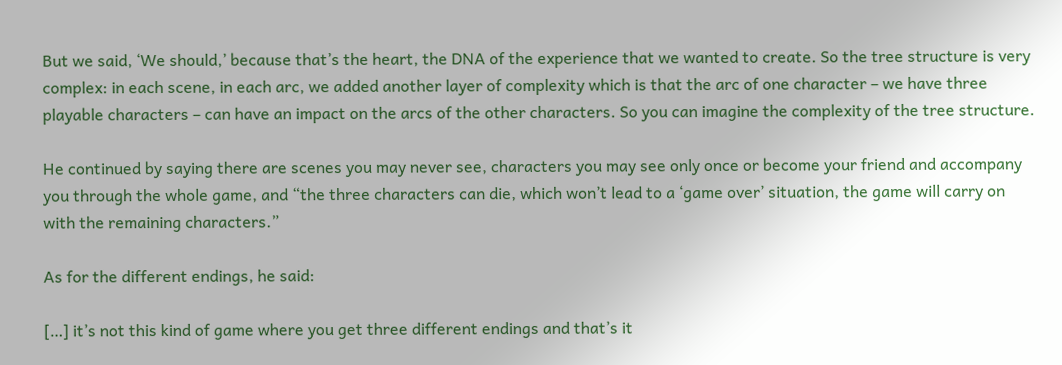But we said, ‘We should,’ because that’s the heart, the DNA of the experience that we wanted to create. So the tree structure is very complex: in each scene, in each arc, we added another layer of complexity which is that the arc of one character – we have three playable characters – can have an impact on the arcs of the other characters. So you can imagine the complexity of the tree structure.

He continued by saying there are scenes you may never see, characters you may see only once or become your friend and accompany you through the whole game, and “the three characters can die, which won’t lead to a ‘game over’ situation, the game will carry on with the remaining characters.”

As for the different endings, he said:

[…] it’s not this kind of game where you get three different endings and that’s it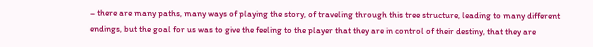– there are many paths, many ways of playing the story, of traveling through this tree structure, leading to many different endings, but the goal for us was to give the feeling to the player that they are in control of their destiny, that they are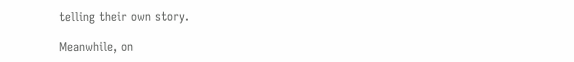telling their own story.

Meanwhile, on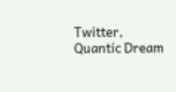Twitter, Quantic Dream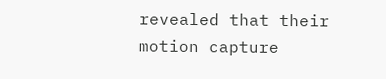revealed that their motion capture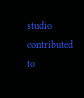studio contributed to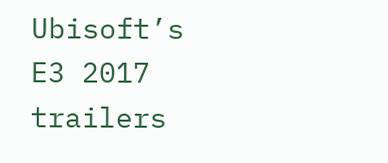Ubisoft’s E3 2017 trailers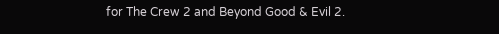for The Crew 2 and Beyond Good & Evil 2.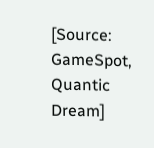[Source: GameSpot, Quantic Dream]